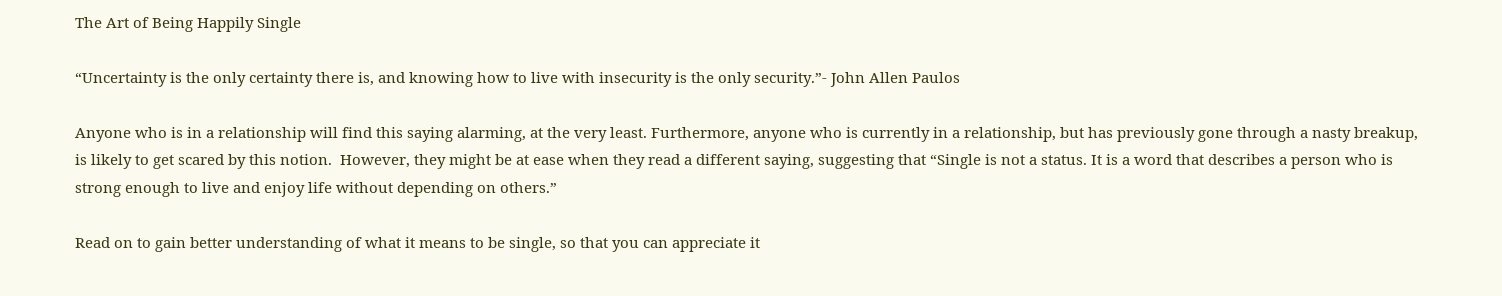The Art of Being Happily Single

“Uncertainty is the only certainty there is, and knowing how to live with insecurity is the only security.”- John Allen Paulos

Anyone who is in a relationship will find this saying alarming, at the very least. Furthermore, anyone who is currently in a relationship, but has previously gone through a nasty breakup, is likely to get scared by this notion.  However, they might be at ease when they read a different saying, suggesting that “Single is not a status. It is a word that describes a person who is strong enough to live and enjoy life without depending on others.”

Read on to gain better understanding of what it means to be single, so that you can appreciate it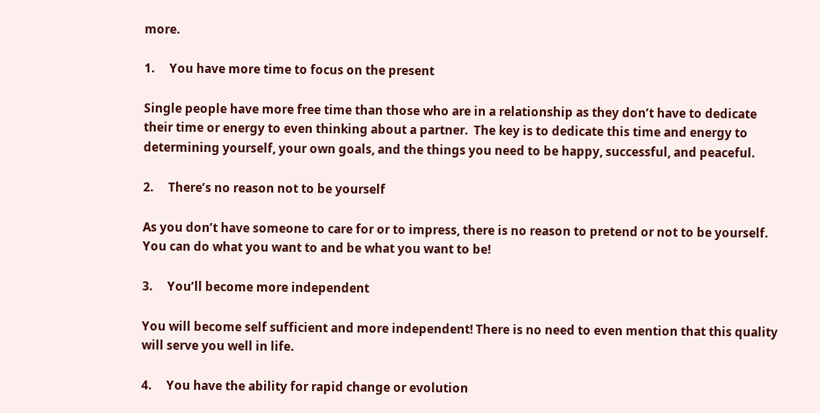more.

1.     You have more time to focus on the present

Single people have more free time than those who are in a relationship as they don’t have to dedicate their time or energy to even thinking about a partner.  The key is to dedicate this time and energy to determining yourself, your own goals, and the things you need to be happy, successful, and peaceful.

2.     There’s no reason not to be yourself

As you don’t have someone to care for or to impress, there is no reason to pretend or not to be yourself.  You can do what you want to and be what you want to be!

3.     You’ll become more independent

You will become self sufficient and more independent! There is no need to even mention that this quality will serve you well in life.

4.     You have the ability for rapid change or evolution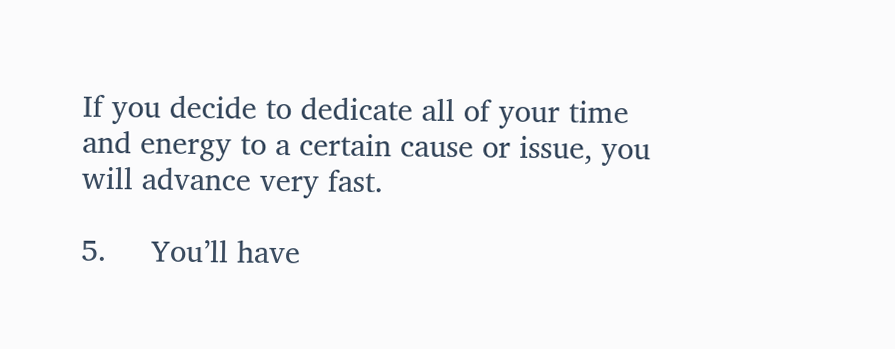If you decide to dedicate all of your time and energy to a certain cause or issue, you will advance very fast.

5.     You’ll have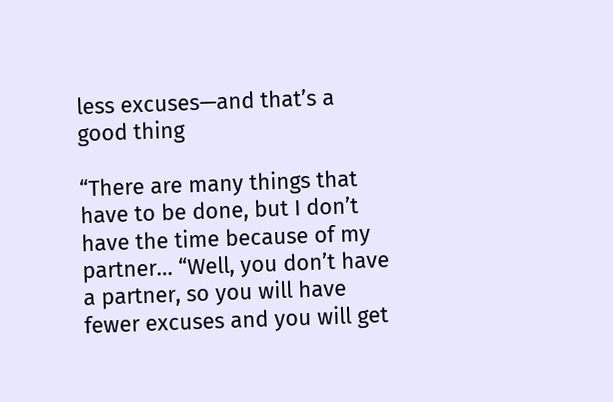less excuses—and that’s a good thing

“There are many things that have to be done, but I don’t have the time because of my partner… “Well, you don’t have a partner, so you will have fewer excuses and you will get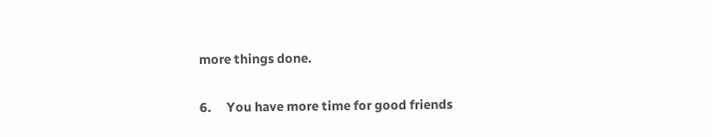more things done.

6.     You have more time for good friends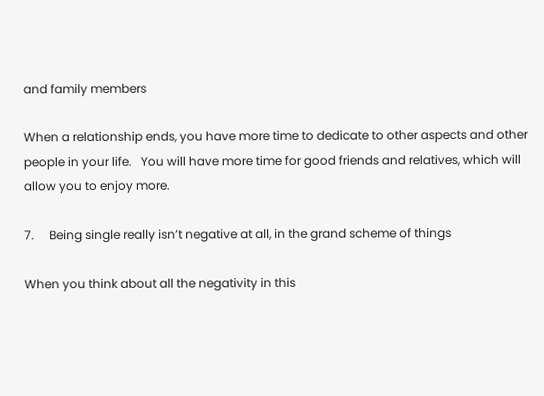and family members

When a relationship ends, you have more time to dedicate to other aspects and other people in your life.   You will have more time for good friends and relatives, which will allow you to enjoy more.

7.     Being single really isn’t negative at all, in the grand scheme of things

When you think about all the negativity in this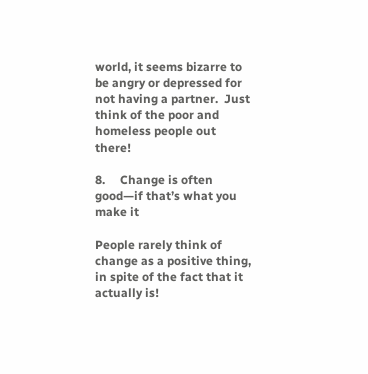world, it seems bizarre to be angry or depressed for not having a partner.  Just think of the poor and homeless people out there!

8.     Change is often good—if that’s what you make it

People rarely think of change as a positive thing, in spite of the fact that it actually is!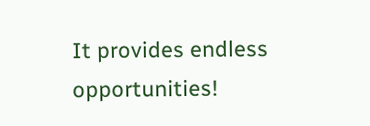It provides endless opportunities!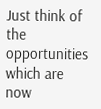Just think of the opportunities which are now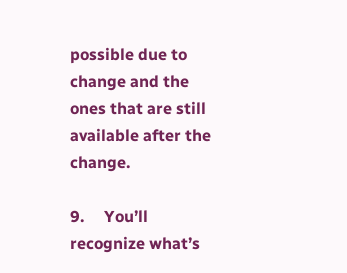possible due to change and the ones that are still available after the change.

9.     You’ll recognize what’s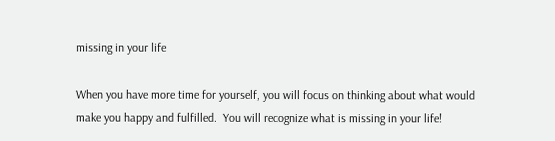missing in your life

When you have more time for yourself, you will focus on thinking about what would make you happy and fulfilled.  You will recognize what is missing in your life!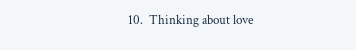10.  Thinking about love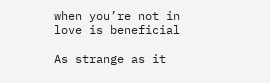when you’re not in love is beneficial

As strange as it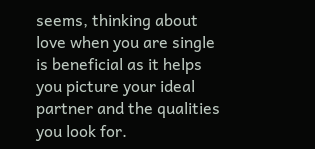seems, thinking about love when you are single is beneficial as it helps you picture your ideal partner and the qualities you look for.